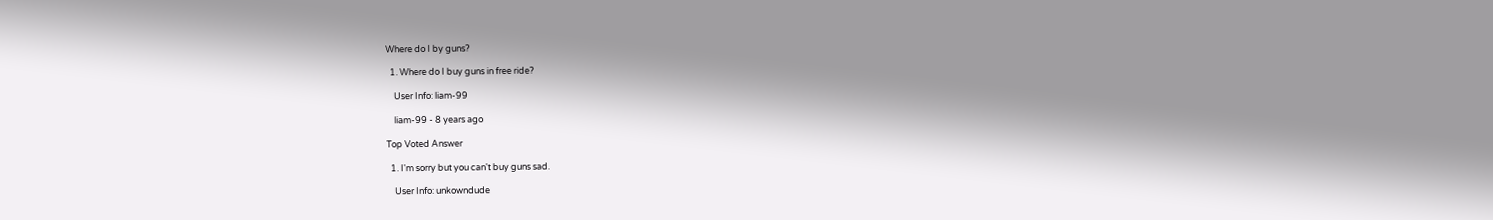Where do I by guns?

  1. Where do I buy guns in free ride?

    User Info: liam-99

    liam-99 - 8 years ago

Top Voted Answer

  1. I'm sorry but you can't buy guns sad.

    User Info: unkowndude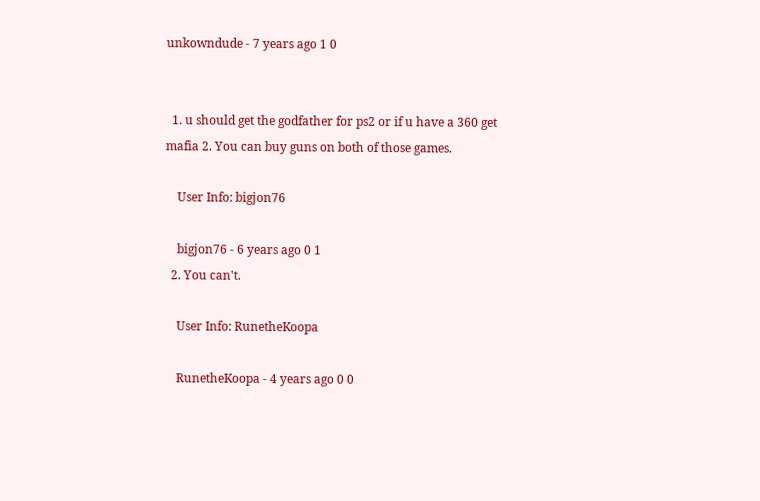unkowndude - 7 years ago 1 0


  1. u should get the godfather for ps2 or if u have a 360 get mafia 2. You can buy guns on both of those games.

    User Info: bigjon76

    bigjon76 - 6 years ago 0 1
  2. You can't.

    User Info: RunetheKoopa

    RunetheKoopa - 4 years ago 0 0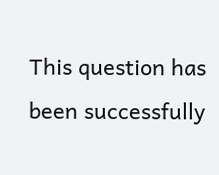This question has been successfully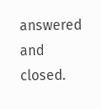answered and closed.